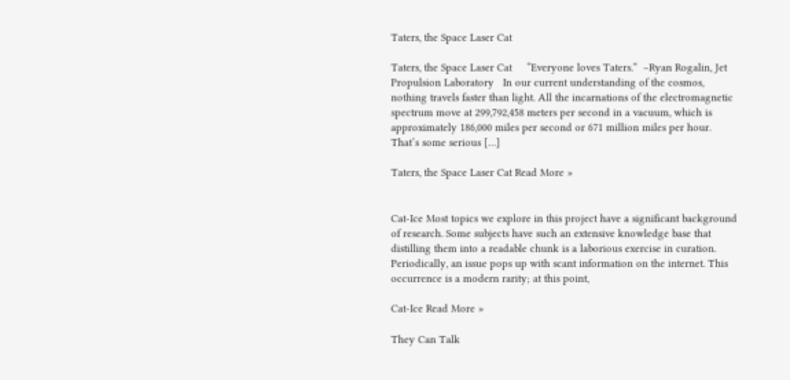Taters, the Space Laser Cat

Taters, the Space Laser Cat     “Everyone loves Taters.”  –Ryan Rogalin, Jet Propulsion Laboratory   In our current understanding of the cosmos, nothing travels faster than light. All the incarnations of the electromagnetic spectrum move at 299,792,458 meters per second in a vacuum, which is approximately 186,000 miles per second or 671 million miles per hour. That’s some serious […]

Taters, the Space Laser Cat Read More »


Cat-Ice Most topics we explore in this project have a significant background of research. Some subjects have such an extensive knowledge base that distilling them into a readable chunk is a laborious exercise in curation. Periodically, an issue pops up with scant information on the internet. This occurrence is a modern rarity; at this point,

Cat-Ice Read More »

They Can Talk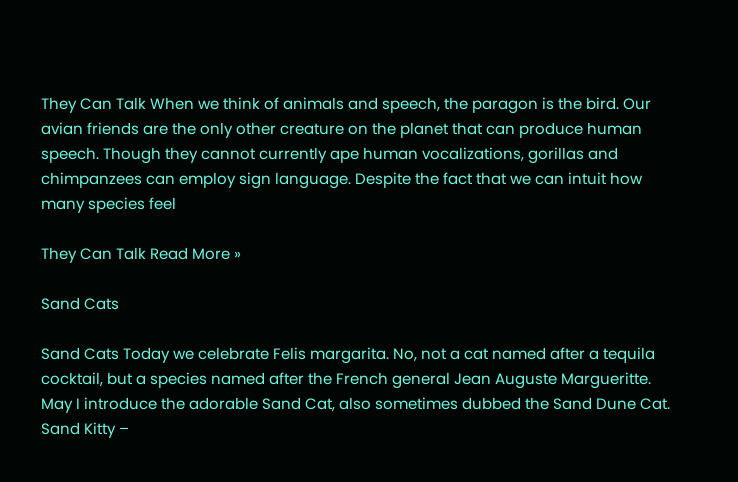They Can Talk When we think of animals and speech, the paragon is the bird. Our avian friends are the only other creature on the planet that can produce human speech. Though they cannot currently ape human vocalizations, gorillas and chimpanzees can employ sign language. Despite the fact that we can intuit how many species feel

They Can Talk Read More »

Sand Cats

Sand Cats Today we celebrate Felis margarita. No, not a cat named after a tequila cocktail, but a species named after the French general Jean Auguste Margueritte. May I introduce the adorable Sand Cat, also sometimes dubbed the Sand Dune Cat. Sand Kitty –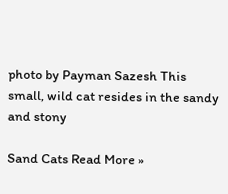photo by Payman Sazesh This small, wild cat resides in the sandy and stony

Sand Cats Read More »